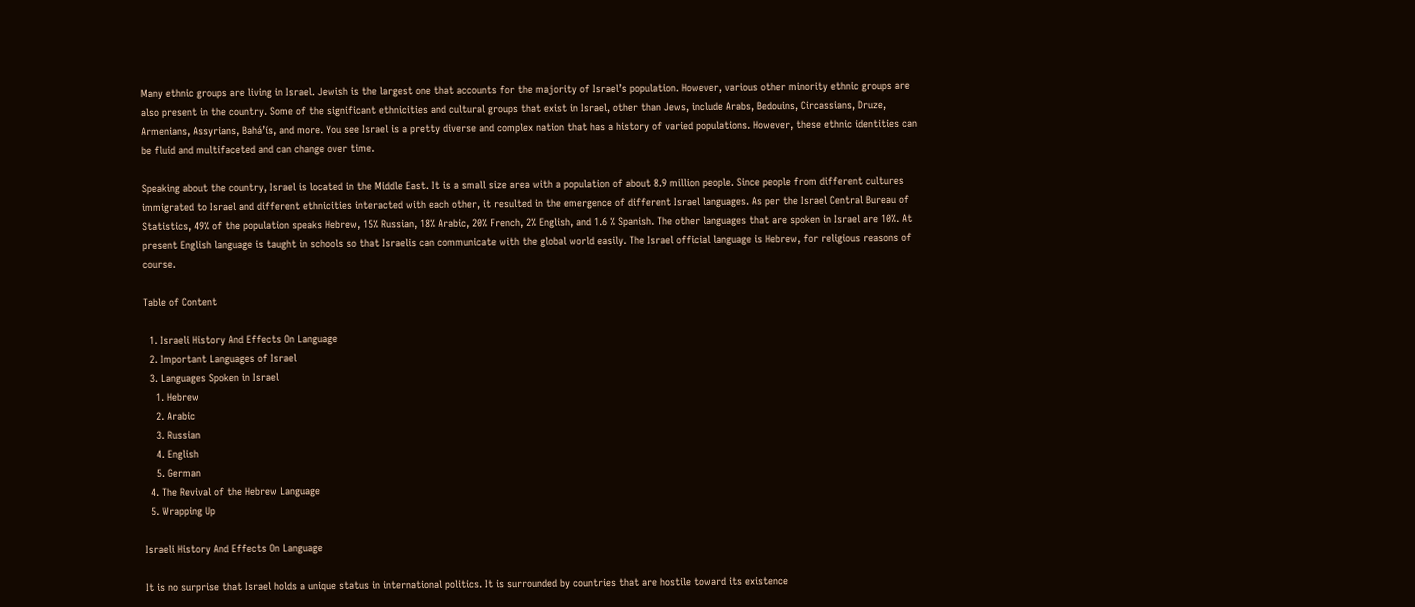Many ethnic groups are living in Israel. Jewish is the largest one that accounts for the majority of Israel’s population. However, various other minority ethnic groups are also present in the country. Some of the significant ethnicities and cultural groups that exist in Israel, other than Jews, include Arabs, Bedouins, Circassians, Druze, Armenians, Assyrians, Bahá’ís, and more. You see Israel is a pretty diverse and complex nation that has a history of varied populations. However, these ethnic identities can be fluid and multifaceted and can change over time.

Speaking about the country, Israel is located in the Middle East. It is a small size area with a population of about 8.9 million people. Since people from different cultures immigrated to Israel and different ethnicities interacted with each other, it resulted in the emergence of different Israel languages. As per the Israel Central Bureau of Statistics, 49% of the population speaks Hebrew, 15% Russian, 18% Arabic, 20% French, 2% English, and 1.6 % Spanish. The other languages that are spoken in Israel are 10%. At present English language is taught in schools so that Israelis can communicate with the global world easily. The Israel official language is Hebrew, for religious reasons of course.

Table of Content

  1. Israeli History And Effects On Language
  2. Important Languages of Israel
  3. Languages Spoken in Israel
    1. Hebrew
    2. Arabic
    3. Russian
    4. English
    5. German
  4. The Revival of the Hebrew Language
  5. Wrapping Up

Israeli History And Effects On Language

It is no surprise that Israel holds a unique status in international politics. It is surrounded by countries that are hostile toward its existence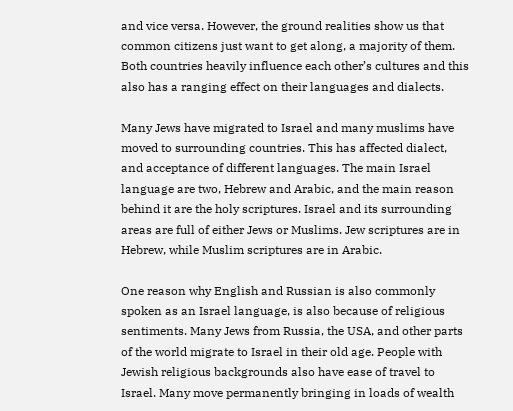and vice versa. However, the ground realities show us that common citizens just want to get along, a majority of them. Both countries heavily influence each other’s cultures and this also has a ranging effect on their languages and dialects.

Many Jews have migrated to Israel and many muslims have moved to surrounding countries. This has affected dialect, and acceptance of different languages. The main Israel language are two, Hebrew and Arabic, and the main reason behind it are the holy scriptures. Israel and its surrounding areas are full of either Jews or Muslims. Jew scriptures are in Hebrew, while Muslim scriptures are in Arabic.

One reason why English and Russian is also commonly spoken as an Israel language, is also because of religious sentiments. Many Jews from Russia, the USA, and other parts of the world migrate to Israel in their old age. People with Jewish religious backgrounds also have ease of travel to Israel. Many move permanently bringing in loads of wealth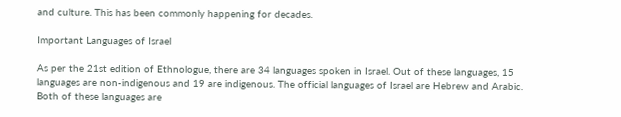and culture. This has been commonly happening for decades.

Important Languages of Israel

As per the 21st edition of Ethnologue, there are 34 languages spoken in Israel. Out of these languages, 15 languages are non-indigenous and 19 are indigenous. The official languages of Israel are Hebrew and Arabic. Both of these languages are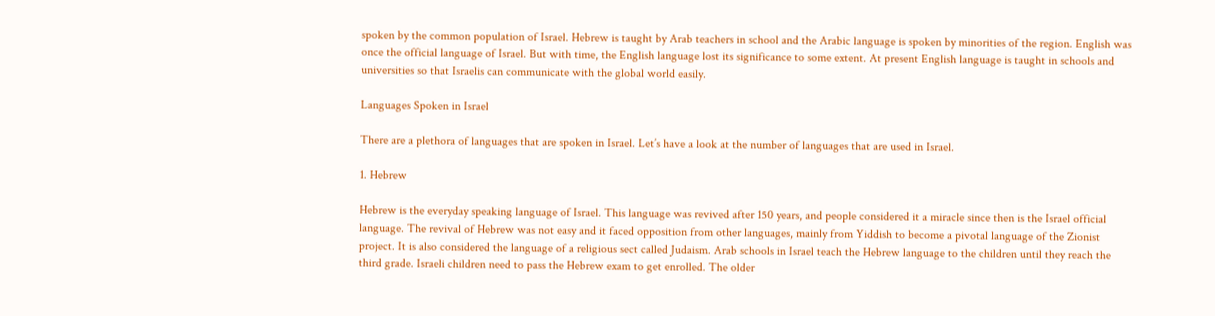spoken by the common population of Israel. Hebrew is taught by Arab teachers in school and the Arabic language is spoken by minorities of the region. English was once the official language of Israel. But with time, the English language lost its significance to some extent. At present English language is taught in schools and universities so that Israelis can communicate with the global world easily.

Languages Spoken in Israel

There are a plethora of languages that are spoken in Israel. Let’s have a look at the number of languages that are used in Israel.

1. Hebrew

Hebrew is the everyday speaking language of Israel. This language was revived after 150 years, and people considered it a miracle since then is the Israel official language. The revival of Hebrew was not easy and it faced opposition from other languages, mainly from Yiddish to become a pivotal language of the Zionist project. It is also considered the language of a religious sect called Judaism. Arab schools in Israel teach the Hebrew language to the children until they reach the third grade. Israeli children need to pass the Hebrew exam to get enrolled. The older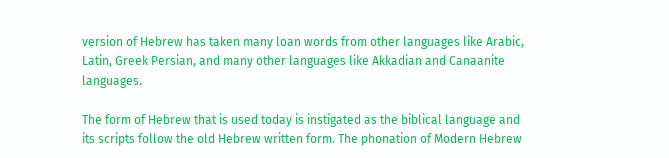version of Hebrew has taken many loan words from other languages like Arabic, Latin, Greek Persian, and many other languages like Akkadian and Canaanite languages.

The form of Hebrew that is used today is instigated as the biblical language and its scripts follow the old Hebrew written form. The phonation of Modern Hebrew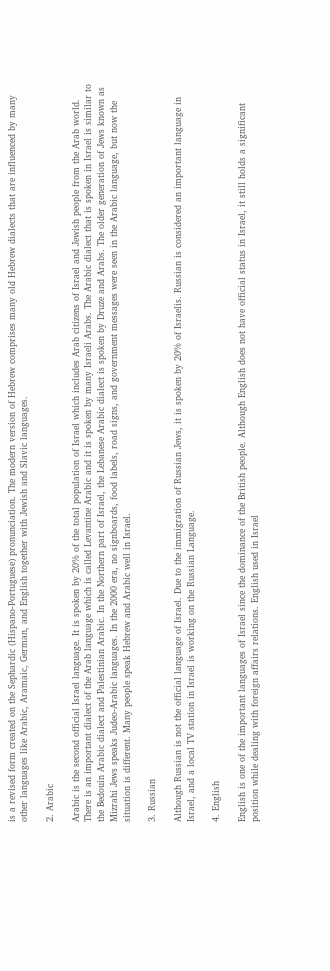is a revised form created on the Sephardic (Hispano-Portuguese) pronunciation. The modern version of Hebrew comprises many old Hebrew dialects that are influenced by many other languages like Arabic, Aramaic, German, and English together with Jewish and Slavic languages.

2. Arabic

Arabic is the second official Israel language. It is spoken by 20% of the total population of Israel which includes Arab citizens of Israel and Jewish people from the Arab world. There is an important dialect of the Arab language which is called Levantine Arabic and it is spoken by many Israeli Arabs. The Arabic dialect that is spoken in Israel is similar to the Bedouin Arabic dialect and Palestinian Arabic. In the Northern part of Israel, the Lebanese Arabic dialect is spoken by Druze and Arabs. The older generation of Jews known as Mizrahi Jews speaks Judeo-Arabic languages. In the 2000 era, no signboards, food labels, road signs, and government messages were seen in the Arabic language, but now the situation is different. Many people speak Hebrew and Arabic well in Israel.

3. Russian

Although Russian is not the official language of Israel. Due to the immigration of Russian Jews, it is spoken by 20% of Israelis. Russian is considered an important language in Israel, and a local TV station in Israel is working on the Russian Language.

4. English

English is one of the important languages of Israel since the dominance of the British people. Although English does not have official status in Israel, it still holds a significant position while dealing with foreign affairs relations. English used in Israel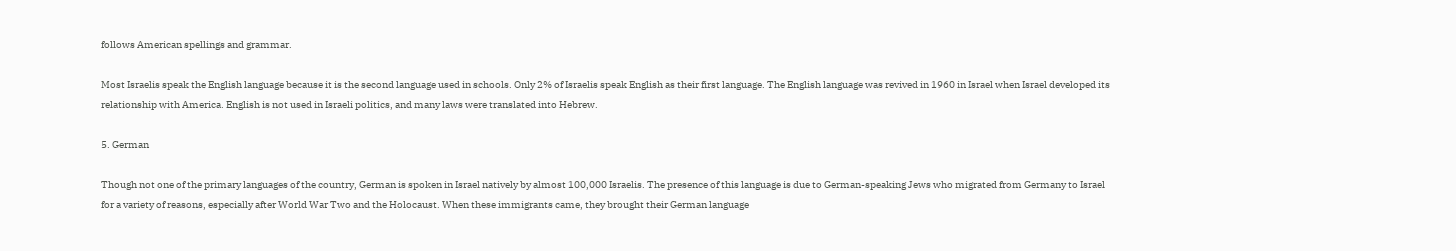follows American spellings and grammar.

Most Israelis speak the English language because it is the second language used in schools. Only 2% of Israelis speak English as their first language. The English language was revived in 1960 in Israel when Israel developed its relationship with America. English is not used in Israeli politics, and many laws were translated into Hebrew.

5. German

Though not one of the primary languages of the country, German is spoken in Israel natively by almost 100,000 Israelis. The presence of this language is due to German-speaking Jews who migrated from Germany to Israel for a variety of reasons, especially after World War Two and the Holocaust. When these immigrants came, they brought their German language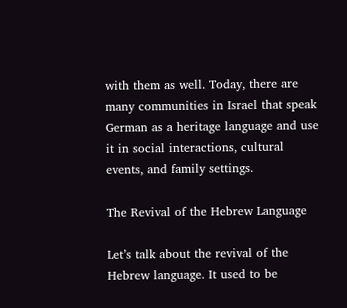with them as well. Today, there are many communities in Israel that speak German as a heritage language and use it in social interactions, cultural events, and family settings.

The Revival of the Hebrew Language

Let’s talk about the revival of the Hebrew language. It used to be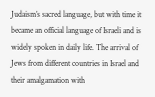Judaism’s sacred language, but with time it became an official language of Israeli and is widely spoken in daily life. The arrival of Jews from different countries in Israel and their amalgamation with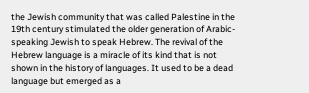the Jewish community that was called Palestine in the 19th century stimulated the older generation of Arabic-speaking Jewish to speak Hebrew. The revival of the Hebrew language is a miracle of its kind that is not shown in the history of languages. It used to be a dead language but emerged as a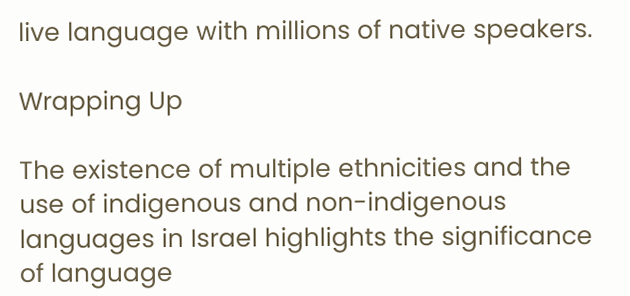live language with millions of native speakers.

Wrapping Up

The existence of multiple ethnicities and the use of indigenous and non-indigenous languages in Israel highlights the significance of language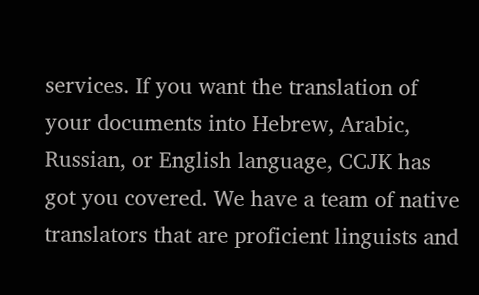services. If you want the translation of your documents into Hebrew, Arabic, Russian, or English language, CCJK has got you covered. We have a team of native translators that are proficient linguists and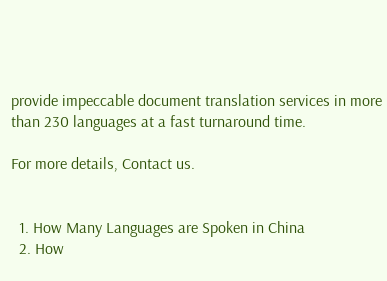provide impeccable document translation services in more than 230 languages at a fast turnaround time.

For more details, Contact us.


  1. How Many Languages are Spoken in China
  2. How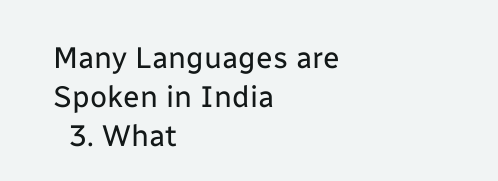Many Languages are Spoken in India
  3. What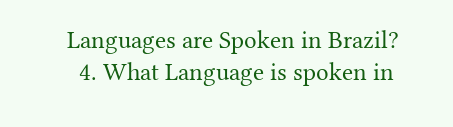Languages are Spoken in Brazil?
  4. What Language is spoken in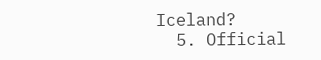Iceland?
  5. Official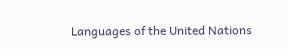Languages of the United Nations